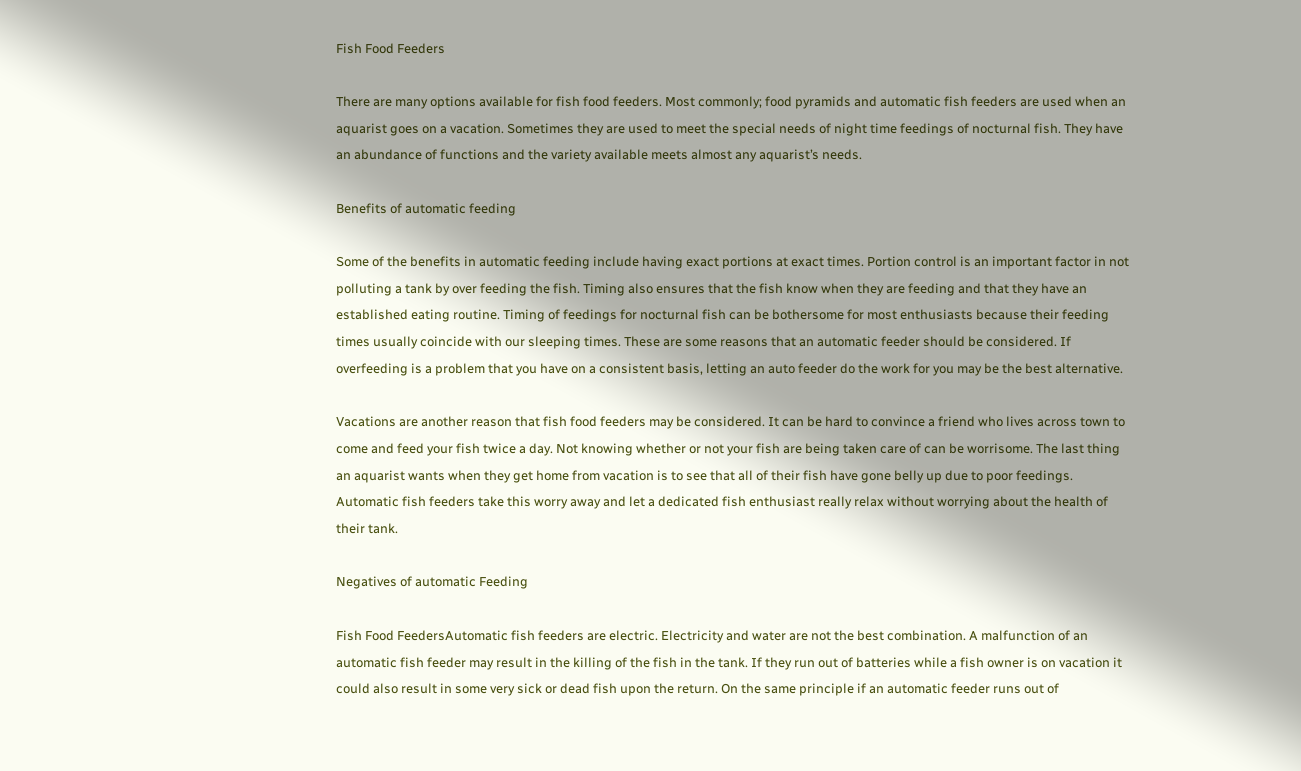Fish Food Feeders

There are many options available for fish food feeders. Most commonly; food pyramids and automatic fish feeders are used when an aquarist goes on a vacation. Sometimes they are used to meet the special needs of night time feedings of nocturnal fish. They have an abundance of functions and the variety available meets almost any aquarist’s needs.

Benefits of automatic feeding

Some of the benefits in automatic feeding include having exact portions at exact times. Portion control is an important factor in not polluting a tank by over feeding the fish. Timing also ensures that the fish know when they are feeding and that they have an established eating routine. Timing of feedings for nocturnal fish can be bothersome for most enthusiasts because their feeding times usually coincide with our sleeping times. These are some reasons that an automatic feeder should be considered. If overfeeding is a problem that you have on a consistent basis, letting an auto feeder do the work for you may be the best alternative.

Vacations are another reason that fish food feeders may be considered. It can be hard to convince a friend who lives across town to come and feed your fish twice a day. Not knowing whether or not your fish are being taken care of can be worrisome. The last thing an aquarist wants when they get home from vacation is to see that all of their fish have gone belly up due to poor feedings. Automatic fish feeders take this worry away and let a dedicated fish enthusiast really relax without worrying about the health of their tank.

Negatives of automatic Feeding

Fish Food FeedersAutomatic fish feeders are electric. Electricity and water are not the best combination. A malfunction of an automatic fish feeder may result in the killing of the fish in the tank. If they run out of batteries while a fish owner is on vacation it could also result in some very sick or dead fish upon the return. On the same principle if an automatic feeder runs out of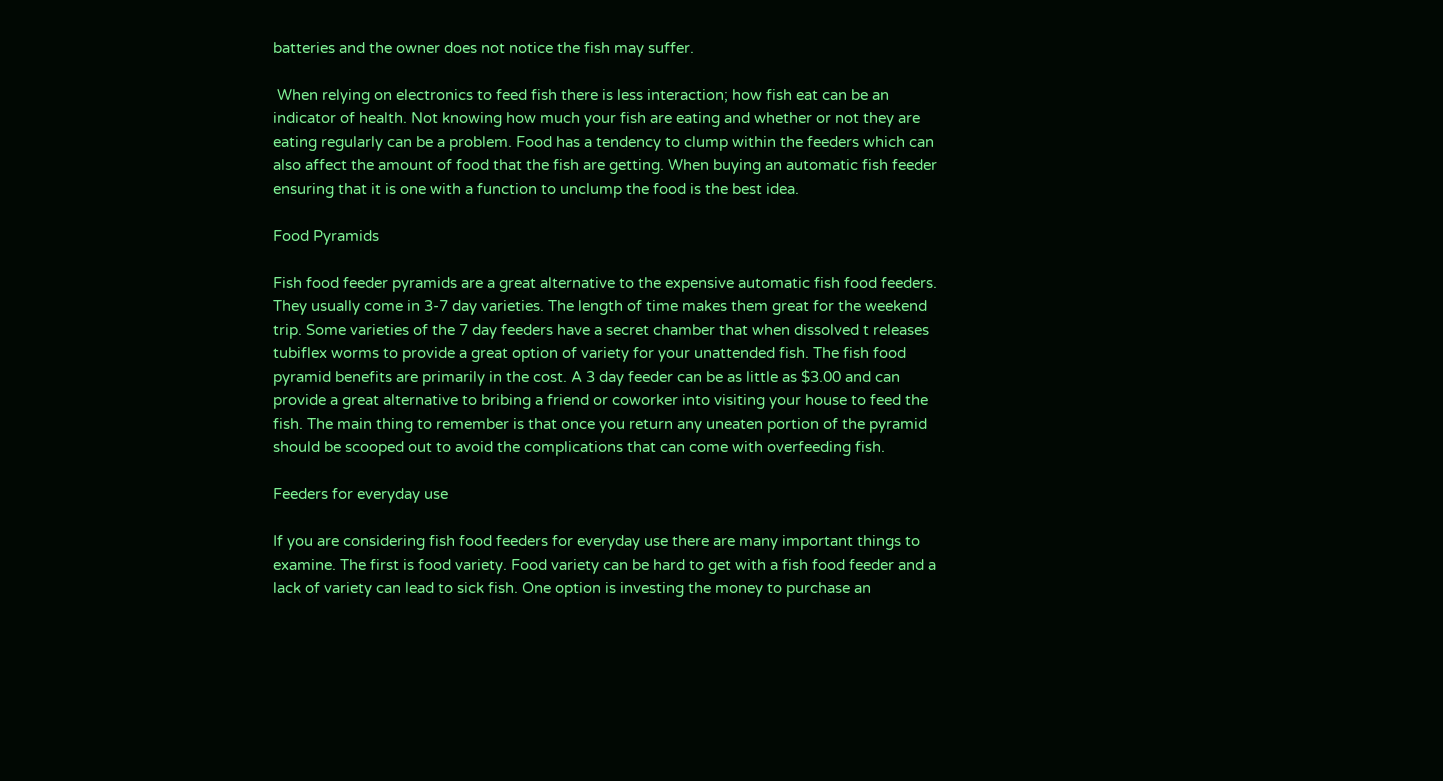batteries and the owner does not notice the fish may suffer.

 When relying on electronics to feed fish there is less interaction; how fish eat can be an indicator of health. Not knowing how much your fish are eating and whether or not they are eating regularly can be a problem. Food has a tendency to clump within the feeders which can also affect the amount of food that the fish are getting. When buying an automatic fish feeder ensuring that it is one with a function to unclump the food is the best idea.

Food Pyramids

Fish food feeder pyramids are a great alternative to the expensive automatic fish food feeders. They usually come in 3-7 day varieties. The length of time makes them great for the weekend trip. Some varieties of the 7 day feeders have a secret chamber that when dissolved t releases tubiflex worms to provide a great option of variety for your unattended fish. The fish food pyramid benefits are primarily in the cost. A 3 day feeder can be as little as $3.00 and can provide a great alternative to bribing a friend or coworker into visiting your house to feed the fish. The main thing to remember is that once you return any uneaten portion of the pyramid should be scooped out to avoid the complications that can come with overfeeding fish.

Feeders for everyday use

If you are considering fish food feeders for everyday use there are many important things to examine. The first is food variety. Food variety can be hard to get with a fish food feeder and a lack of variety can lead to sick fish. One option is investing the money to purchase an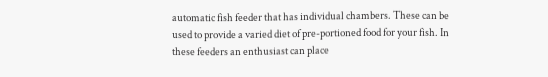automatic fish feeder that has individual chambers. These can be used to provide a varied diet of pre-portioned food for your fish. In these feeders an enthusiast can place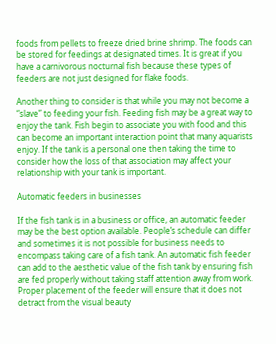foods from pellets to freeze dried brine shrimp. The foods can be stored for feedings at designated times. It is great if you have a carnivorous nocturnal fish because these types of feeders are not just designed for flake foods.

Another thing to consider is that while you may not become a “slave” to feeding your fish. Feeding fish may be a great way to enjoy the tank. Fish begin to associate you with food and this can become an important interaction point that many aquarists enjoy. If the tank is a personal one then taking the time to consider how the loss of that association may affect your relationship with your tank is important.

Automatic feeders in businesses

If the fish tank is in a business or office, an automatic feeder may be the best option available. People’s schedule can differ and sometimes it is not possible for business needs to encompass taking care of a fish tank. An automatic fish feeder can add to the aesthetic value of the fish tank by ensuring fish are fed properly without taking staff attention away from work. Proper placement of the feeder will ensure that it does not detract from the visual beauty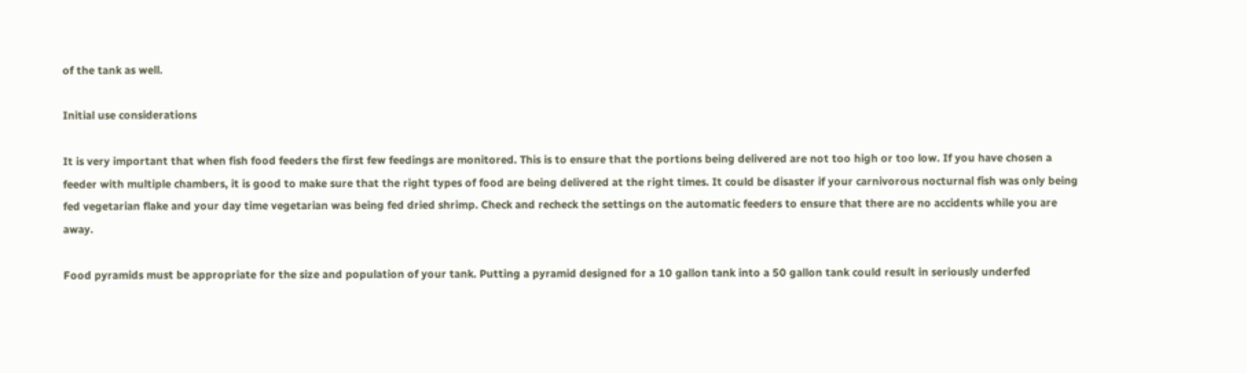of the tank as well.

Initial use considerations

It is very important that when fish food feeders the first few feedings are monitored. This is to ensure that the portions being delivered are not too high or too low. If you have chosen a feeder with multiple chambers, it is good to make sure that the right types of food are being delivered at the right times. It could be disaster if your carnivorous nocturnal fish was only being fed vegetarian flake and your day time vegetarian was being fed dried shrimp. Check and recheck the settings on the automatic feeders to ensure that there are no accidents while you are away.

Food pyramids must be appropriate for the size and population of your tank. Putting a pyramid designed for a 10 gallon tank into a 50 gallon tank could result in seriously underfed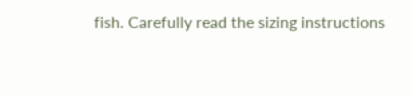fish. Carefully read the sizing instructions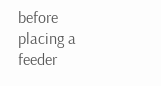before placing a feeder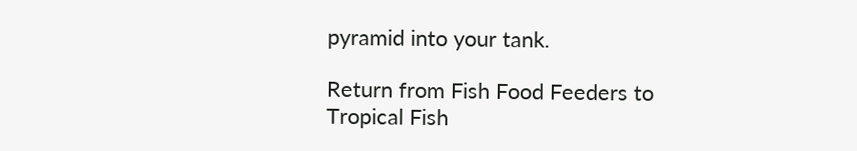pyramid into your tank.

Return from Fish Food Feeders to Tropical Fish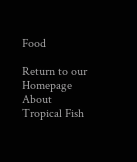Food

Return to our Homepage About Tropical Fish